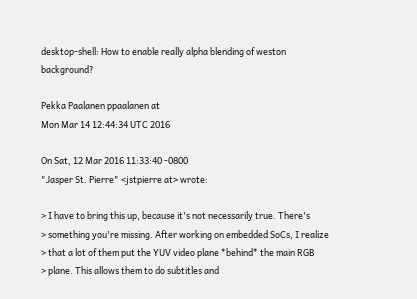desktop-shell: How to enable really alpha blending of weston background?

Pekka Paalanen ppaalanen at
Mon Mar 14 12:44:34 UTC 2016

On Sat, 12 Mar 2016 11:33:40 -0800
"Jasper St. Pierre" <jstpierre at> wrote:

> I have to bring this up, because it's not necessarily true. There's
> something you're missing. After working on embedded SoCs, I realize
> that a lot of them put the YUV video plane *behind* the main RGB
> plane. This allows them to do subtitles and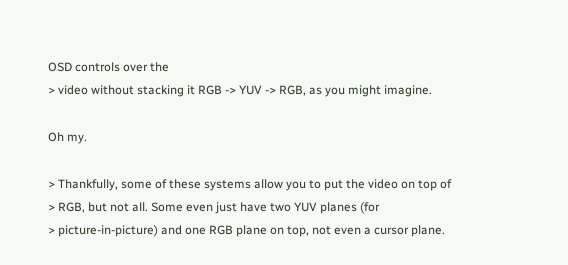OSD controls over the
> video without stacking it RGB -> YUV -> RGB, as you might imagine.

Oh my.

> Thankfully, some of these systems allow you to put the video on top of
> RGB, but not all. Some even just have two YUV planes (for
> picture-in-picture) and one RGB plane on top, not even a cursor plane.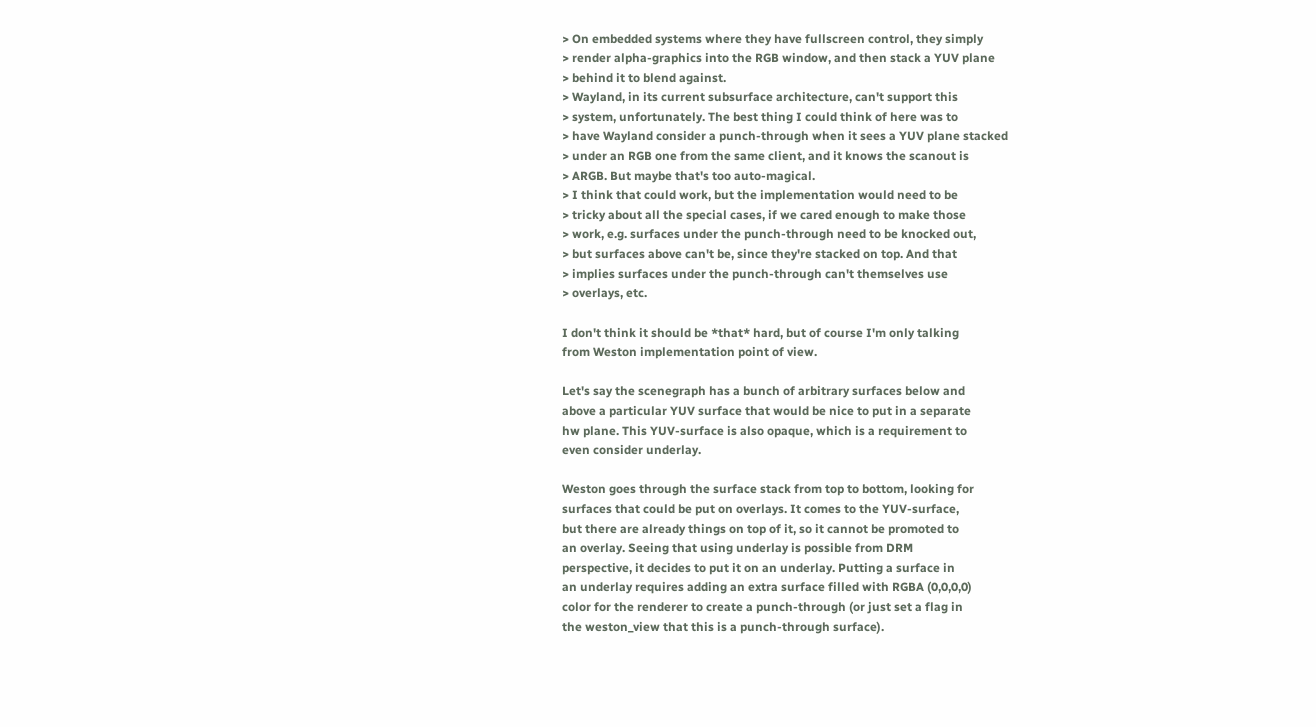> On embedded systems where they have fullscreen control, they simply
> render alpha-graphics into the RGB window, and then stack a YUV plane
> behind it to blend against.
> Wayland, in its current subsurface architecture, can't support this
> system, unfortunately. The best thing I could think of here was to
> have Wayland consider a punch-through when it sees a YUV plane stacked
> under an RGB one from the same client, and it knows the scanout is
> ARGB. But maybe that's too auto-magical.
> I think that could work, but the implementation would need to be
> tricky about all the special cases, if we cared enough to make those
> work, e.g. surfaces under the punch-through need to be knocked out,
> but surfaces above can't be, since they're stacked on top. And that
> implies surfaces under the punch-through can't themselves use
> overlays, etc.

I don't think it should be *that* hard, but of course I'm only talking
from Weston implementation point of view.

Let's say the scenegraph has a bunch of arbitrary surfaces below and
above a particular YUV surface that would be nice to put in a separate
hw plane. This YUV-surface is also opaque, which is a requirement to
even consider underlay.

Weston goes through the surface stack from top to bottom, looking for
surfaces that could be put on overlays. It comes to the YUV-surface,
but there are already things on top of it, so it cannot be promoted to
an overlay. Seeing that using underlay is possible from DRM
perspective, it decides to put it on an underlay. Putting a surface in
an underlay requires adding an extra surface filled with RGBA (0,0,0,0)
color for the renderer to create a punch-through (or just set a flag in
the weston_view that this is a punch-through surface).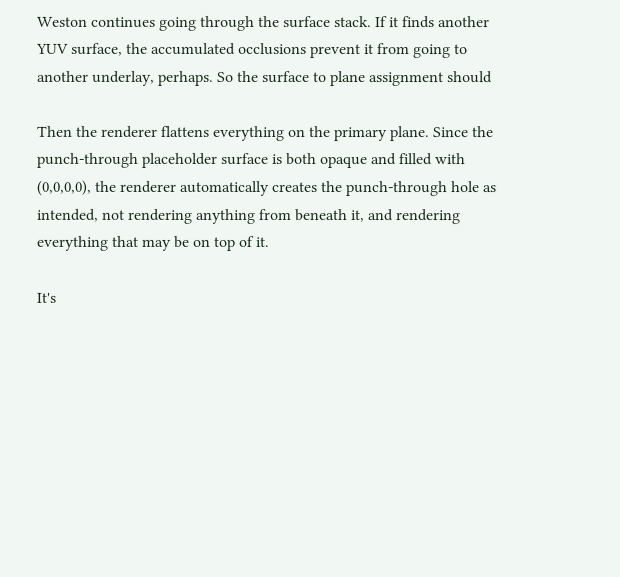Weston continues going through the surface stack. If it finds another
YUV surface, the accumulated occlusions prevent it from going to
another underlay, perhaps. So the surface to plane assignment should

Then the renderer flattens everything on the primary plane. Since the
punch-through placeholder surface is both opaque and filled with
(0,0,0,0), the renderer automatically creates the punch-through hole as
intended, not rendering anything from beneath it, and rendering
everything that may be on top of it.

It's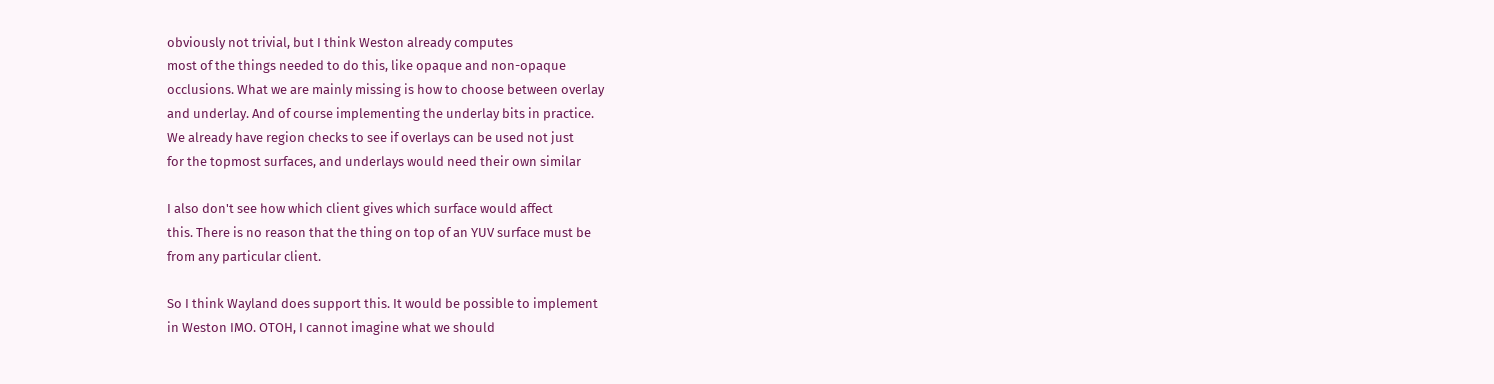obviously not trivial, but I think Weston already computes
most of the things needed to do this, like opaque and non-opaque
occlusions. What we are mainly missing is how to choose between overlay
and underlay. And of course implementing the underlay bits in practice.
We already have region checks to see if overlays can be used not just
for the topmost surfaces, and underlays would need their own similar

I also don't see how which client gives which surface would affect
this. There is no reason that the thing on top of an YUV surface must be
from any particular client.

So I think Wayland does support this. It would be possible to implement
in Weston IMO. OTOH, I cannot imagine what we should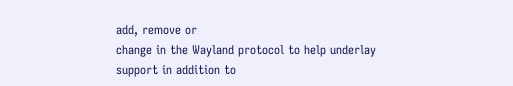add, remove or
change in the Wayland protocol to help underlay support in addition to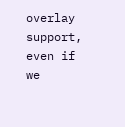overlay support, even if we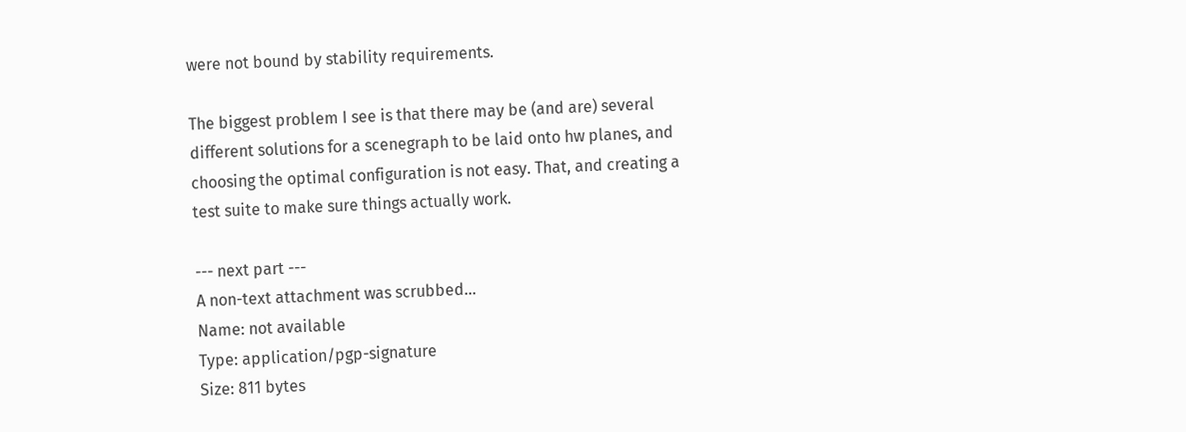were not bound by stability requirements.

The biggest problem I see is that there may be (and are) several
different solutions for a scenegraph to be laid onto hw planes, and
choosing the optimal configuration is not easy. That, and creating a
test suite to make sure things actually work.

--- next part ---
A non-text attachment was scrubbed...
Name: not available
Type: application/pgp-signature
Size: 811 bytes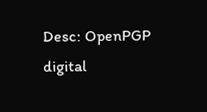Desc: OpenPGP digital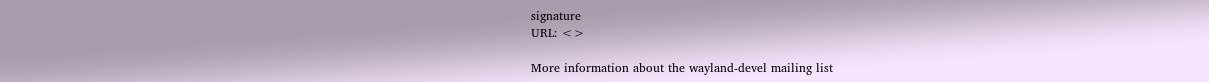signature
URL: <>

More information about the wayland-devel mailing list